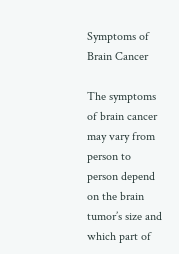Symptoms of Brain Cancer

The symptoms of brain cancer may vary from person to person depend on the brain tumor’s size and which part of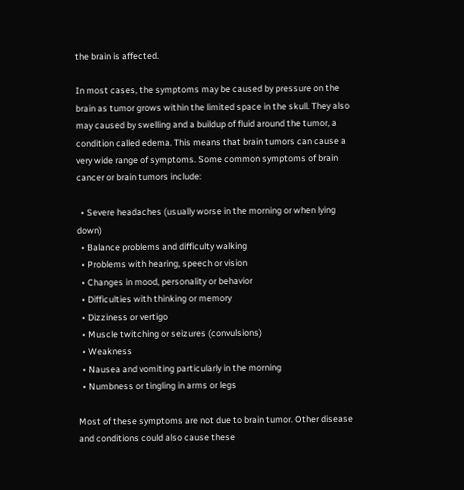the brain is affected.

In most cases, the symptoms may be caused by pressure on the brain as tumor grows within the limited space in the skull. They also may caused by swelling and a buildup of fluid around the tumor, a condition called edema. This means that brain tumors can cause a very wide range of symptoms. Some common symptoms of brain cancer or brain tumors include:

  • Severe headaches (usually worse in the morning or when lying down)
  • Balance problems and difficulty walking
  • Problems with hearing, speech or vision
  • Changes in mood, personality or behavior
  • Difficulties with thinking or memory
  • Dizziness or vertigo
  • Muscle twitching or seizures (convulsions)
  • Weakness
  • Nausea and vomiting particularly in the morning
  • Numbness or tingling in arms or legs

Most of these symptoms are not due to brain tumor. Other disease and conditions could also cause these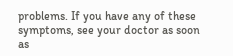problems. If you have any of these symptoms, see your doctor as soon as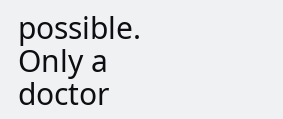possible. Only a doctor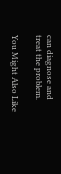can diagnose and treat the problem.

You Might Also Like